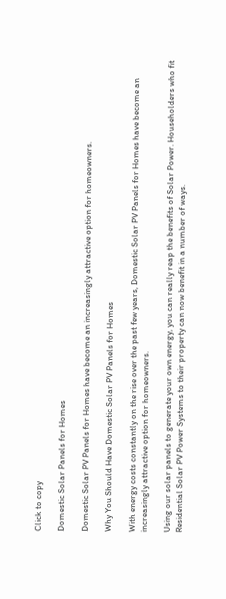Click to copy

Domestic Solar Panels for Homes

Domestic Solar PV Panels for Homes have become an increasingly attractive option for homeowners.

Why You Should Have Domestic Solar PV Panels for Homes

With energy costs constantly on the rise over the past few years, Domestic Solar PV Panels for Homes have become an increasingly attractive option for homeowners.

Using our solar panels to generate your own energy, you can really reap the benefits of Solar Power. Householders who fit Residential Solar PV Power Systems to their property can now benefit in a number of ways.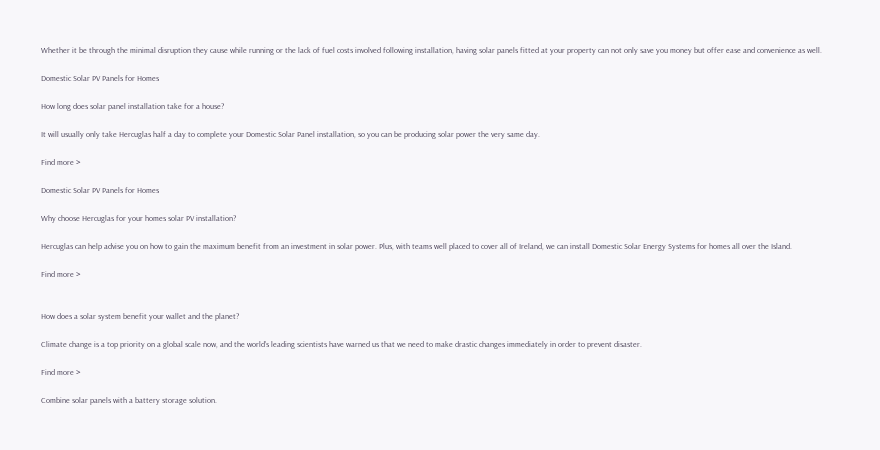Whether it be through the minimal disruption they cause while running or the lack of fuel costs involved following installation, having solar panels fitted at your property can not only save you money but offer ease and convenience as well.

Domestic Solar PV Panels for Homes

How long does solar panel installation take for a house?

It will usually only take Hercuglas half a day to complete your Domestic Solar Panel installation, so you can be producing solar power the very same day.

Find more >

Domestic Solar PV Panels for Homes

Why choose Hercuglas for your homes solar PV installation?

Hercuglas can help advise you on how to gain the maximum benefit from an investment in solar power. Plus, with teams well placed to cover all of Ireland, we can install Domestic Solar Energy Systems for homes all over the Island.

Find more >


How does a solar system benefit your wallet and the planet?

Climate change is a top priority on a global scale now, and the world’s leading scientists have warned us that we need to make drastic changes immediately in order to prevent disaster.

Find more >

Combine solar panels with a battery storage solution.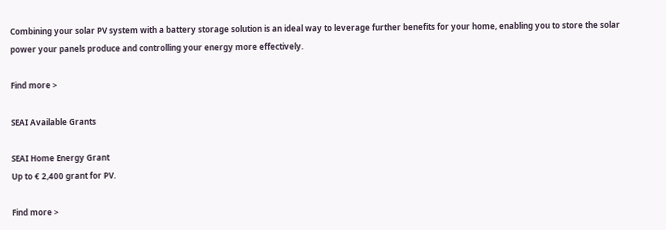Combining your solar PV system with a battery storage solution is an ideal way to leverage further benefits for your home, enabling you to store the solar power your panels produce and controlling your energy more effectively.

Find more >

SEAI Available Grants

SEAI Home Energy Grant
Up to € 2,400 grant for PV.

Find more >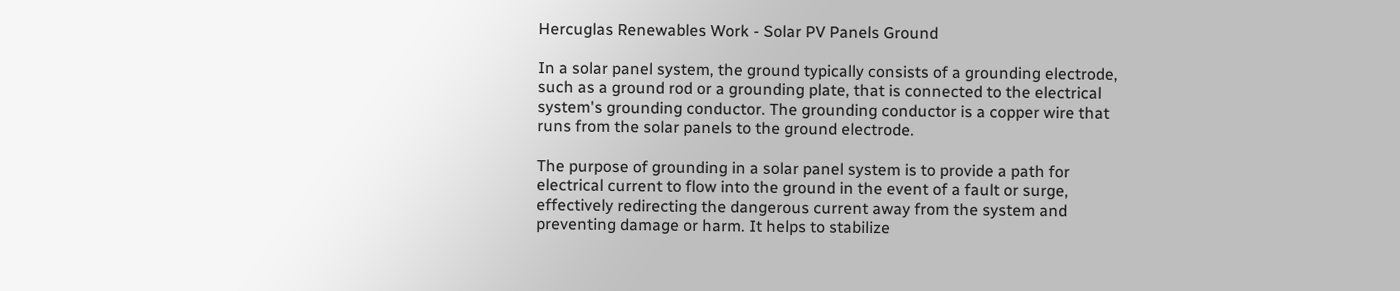Hercuglas Renewables Work - Solar PV Panels Ground

In a solar panel system, the ground typically consists of a grounding electrode, such as a ground rod or a grounding plate, that is connected to the electrical system's grounding conductor. The grounding conductor is a copper wire that runs from the solar panels to the ground electrode.

The purpose of grounding in a solar panel system is to provide a path for electrical current to flow into the ground in the event of a fault or surge, effectively redirecting the dangerous current away from the system and preventing damage or harm. It helps to stabilize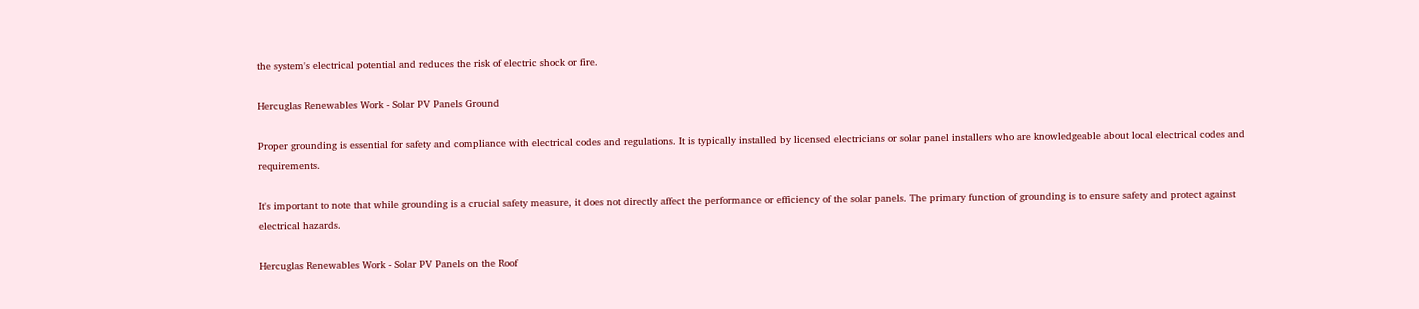the system's electrical potential and reduces the risk of electric shock or fire.

Hercuglas Renewables Work - Solar PV Panels Ground

Proper grounding is essential for safety and compliance with electrical codes and regulations. It is typically installed by licensed electricians or solar panel installers who are knowledgeable about local electrical codes and requirements.

It's important to note that while grounding is a crucial safety measure, it does not directly affect the performance or efficiency of the solar panels. The primary function of grounding is to ensure safety and protect against electrical hazards.

Hercuglas Renewables Work - Solar PV Panels on the Roof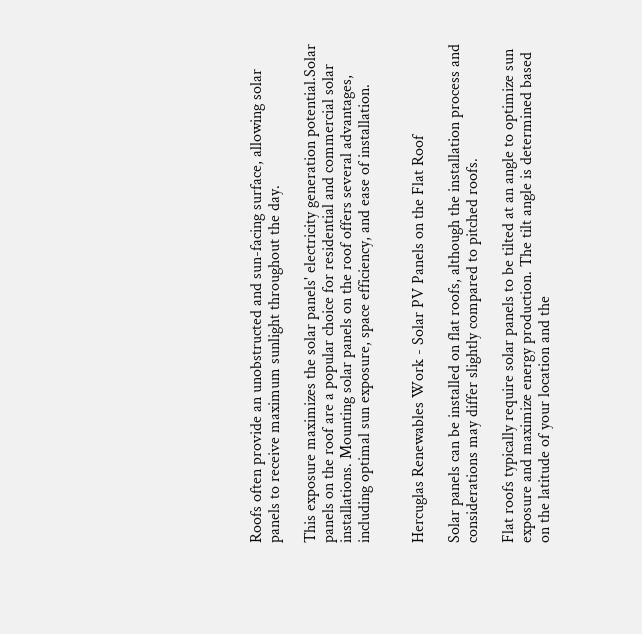Roofs often provide an unobstructed and sun-facing surface, allowing solar panels to receive maximum sunlight throughout the day.

This exposure maximizes the solar panels' electricity generation potential.Solar panels on the roof are a popular choice for residential and commercial solar installations. Mounting solar panels on the roof offers several advantages, including optimal sun exposure, space efficiency, and ease of installation.


Hercuglas Renewables Work - Solar PV Panels on the Flat Roof

Solar panels can be installed on flat roofs, although the installation process and considerations may differ slightly compared to pitched roofs.

Flat roofs typically require solar panels to be tilted at an angle to optimize sun exposure and maximize energy production. The tilt angle is determined based on the latitude of your location and the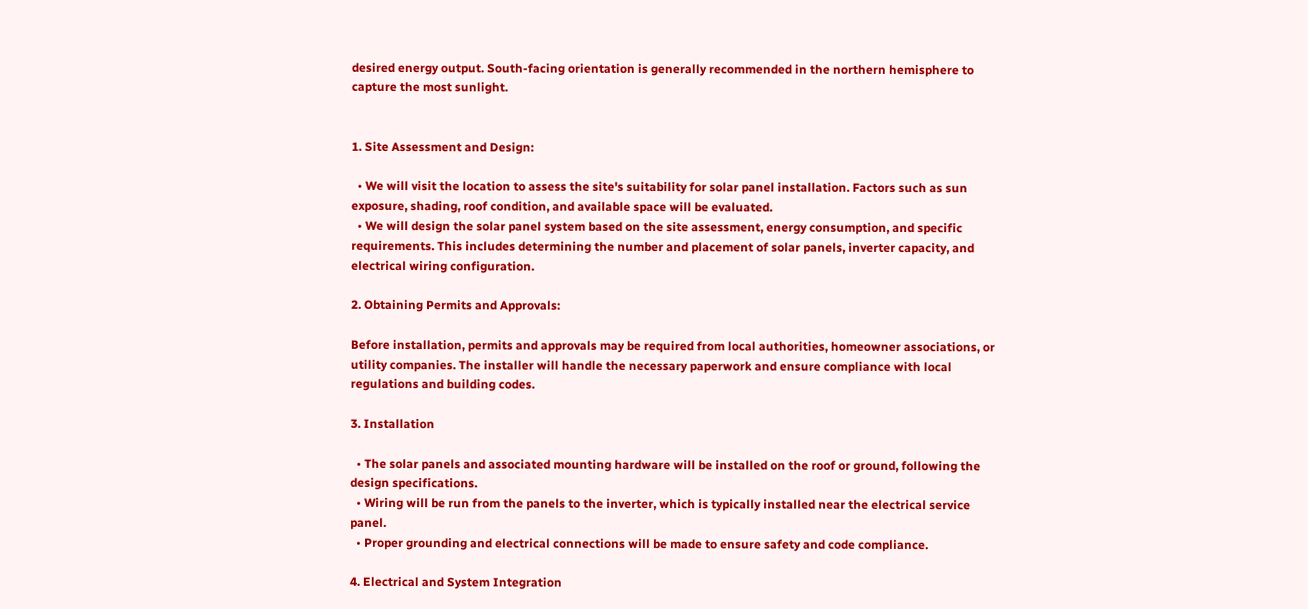desired energy output. South-facing orientation is generally recommended in the northern hemisphere to capture the most sunlight.


1. Site Assessment and Design:

  • We will visit the location to assess the site's suitability for solar panel installation. Factors such as sun exposure, shading, roof condition, and available space will be evaluated.
  • We will design the solar panel system based on the site assessment, energy consumption, and specific requirements. This includes determining the number and placement of solar panels, inverter capacity, and electrical wiring configuration.

2. Obtaining Permits and Approvals:

Before installation, permits and approvals may be required from local authorities, homeowner associations, or utility companies. The installer will handle the necessary paperwork and ensure compliance with local regulations and building codes.

3. Installation

  • The solar panels and associated mounting hardware will be installed on the roof or ground, following the design specifications.
  • Wiring will be run from the panels to the inverter, which is typically installed near the electrical service panel.
  • Proper grounding and electrical connections will be made to ensure safety and code compliance.

4. Electrical and System Integration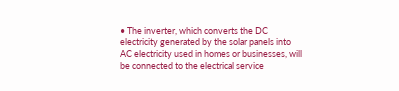• The inverter, which converts the DC electricity generated by the solar panels into AC electricity used in homes or businesses, will be connected to the electrical service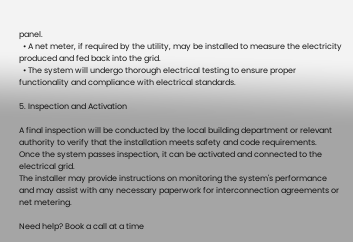panel.
  • A net meter, if required by the utility, may be installed to measure the electricity produced and fed back into the grid.
  • The system will undergo thorough electrical testing to ensure proper functionality and compliance with electrical standards.

5. Inspection and Activation

A final inspection will be conducted by the local building department or relevant authority to verify that the installation meets safety and code requirements.
Once the system passes inspection, it can be activated and connected to the electrical grid.
The installer may provide instructions on monitoring the system's performance and may assist with any necessary paperwork for interconnection agreements or net metering.

Need help? Book a call at a time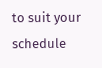to suit your schedule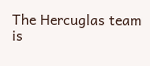The Hercuglas team is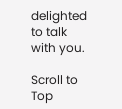delighted to talk with you.

Scroll to Top